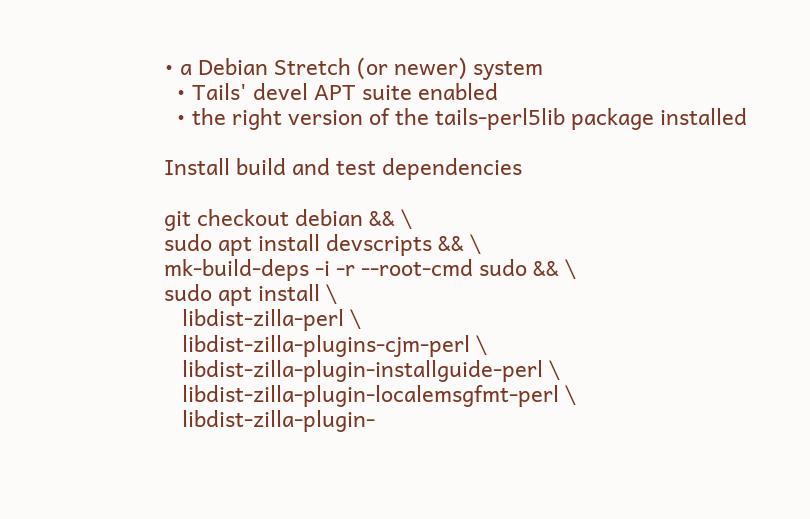• a Debian Stretch (or newer) system
  • Tails' devel APT suite enabled
  • the right version of the tails-perl5lib package installed

Install build and test dependencies

git checkout debian && \
sudo apt install devscripts && \
mk-build-deps -i -r --root-cmd sudo && \
sudo apt install \
   libdist-zilla-perl \
   libdist-zilla-plugins-cjm-perl \
   libdist-zilla-plugin-installguide-perl \
   libdist-zilla-plugin-localemsgfmt-perl \
   libdist-zilla-plugin-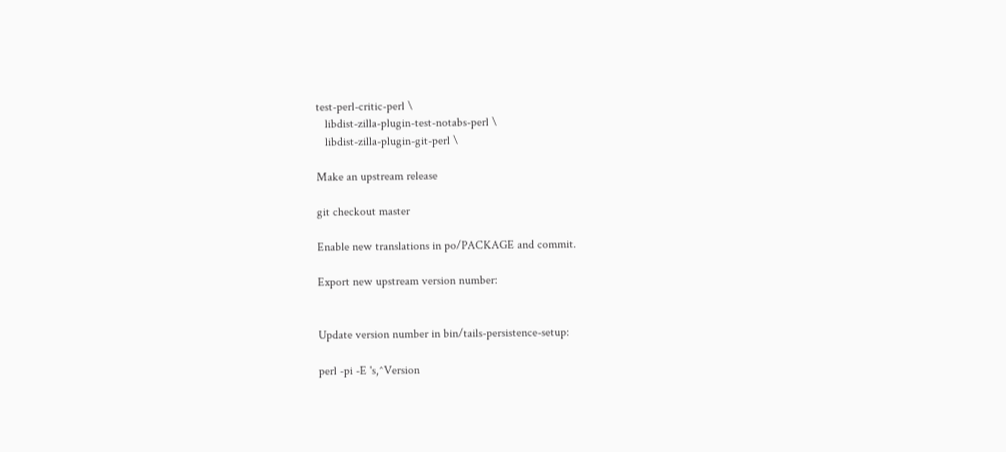test-perl-critic-perl \
   libdist-zilla-plugin-test-notabs-perl \
   libdist-zilla-plugin-git-perl \

Make an upstream release

git checkout master

Enable new translations in po/PACKAGE and commit.

Export new upstream version number:


Update version number in bin/tails-persistence-setup:

perl -pi -E 's,^Version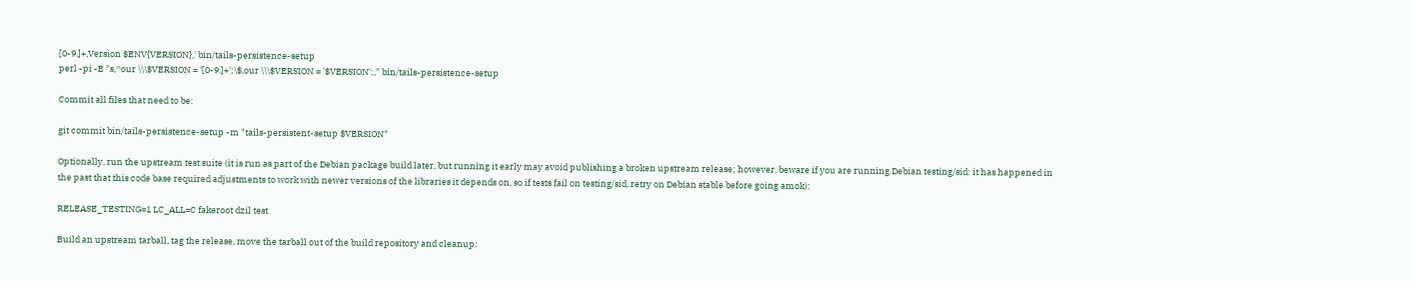[0-9.]+,Version $ENV{VERSION},' bin/tails-persistence-setup
perl -pi -E "s,^our \\\$VERSION = '[0-9.]+';\$,our \\\$VERSION = '$VERSION';," bin/tails-persistence-setup

Commit all files that need to be:

git commit bin/tails-persistence-setup -m "tails-persistent-setup $VERSION"

Optionally, run the upstream test suite (it is run as part of the Debian package build later, but running it early may avoid publishing a broken upstream release; however, beware if you are running Debian testing/sid: it has happened in the past that this code base required adjustments to work with newer versions of the libraries it depends on, so if tests fail on testing/sid, retry on Debian stable before going amok):

RELEASE_TESTING=1 LC_ALL=C fakeroot dzil test

Build an upstream tarball, tag the release, move the tarball out of the build repository and cleanup: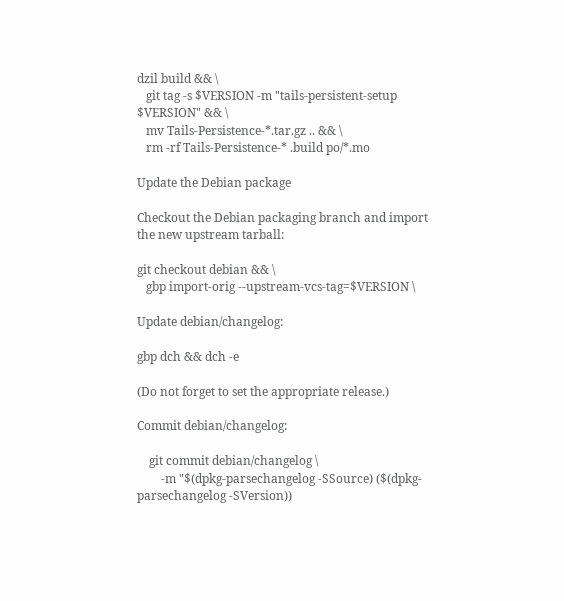dzil build && \
   git tag -s $VERSION -m "tails-persistent-setup $VERSION" && \
   mv Tails-Persistence-*.tar.gz .. && \
   rm -rf Tails-Persistence-* .build po/*.mo

Update the Debian package

Checkout the Debian packaging branch and import the new upstream tarball:

git checkout debian && \
   gbp import-orig --upstream-vcs-tag=$VERSION \

Update debian/changelog:

gbp dch && dch -e

(Do not forget to set the appropriate release.)

Commit debian/changelog:

    git commit debian/changelog \
        -m "$(dpkg-parsechangelog -SSource) ($(dpkg-parsechangelog -SVersion))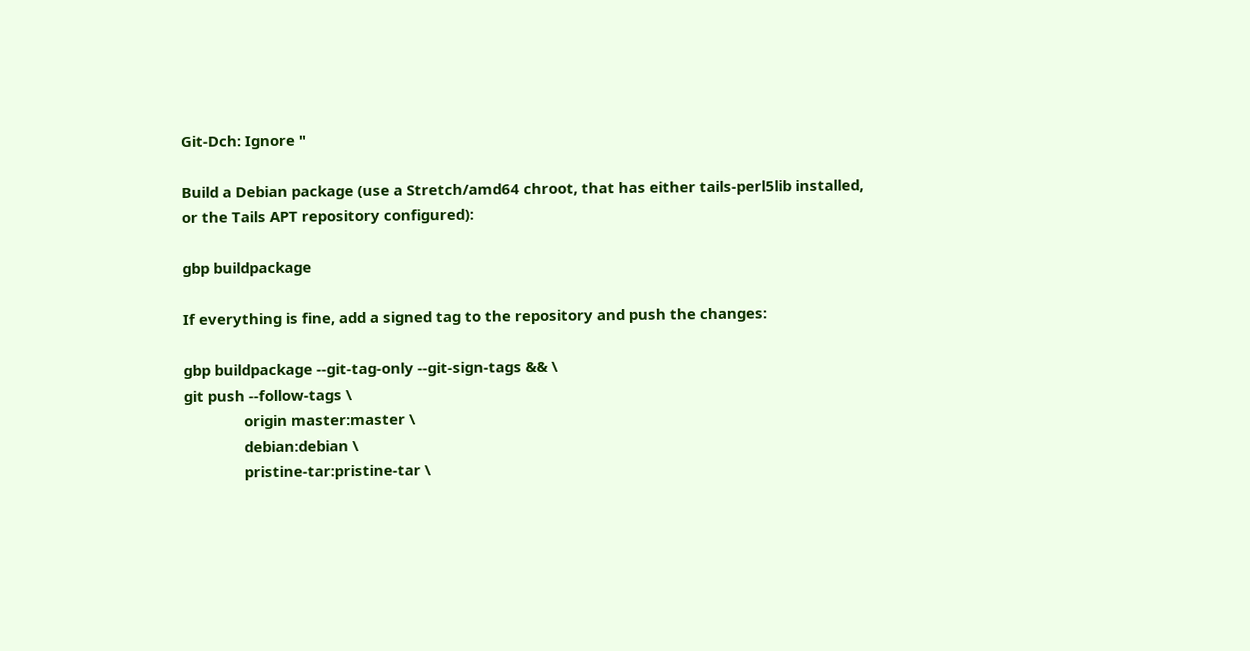Git-Dch: Ignore "

Build a Debian package (use a Stretch/amd64 chroot, that has either tails-perl5lib installed, or the Tails APT repository configured):

gbp buildpackage

If everything is fine, add a signed tag to the repository and push the changes:

gbp buildpackage --git-tag-only --git-sign-tags && \
git push --follow-tags \
               origin master:master \
               debian:debian \
               pristine-tar:pristine-tar \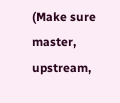(Make sure master, upstream,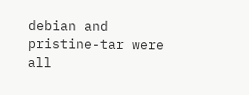debian and pristine-tar were all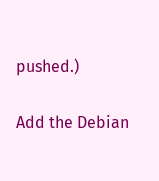pushed.)

Add the Debian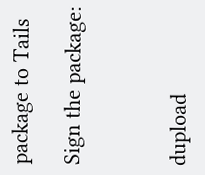package to Tails

Sign the package:



dupload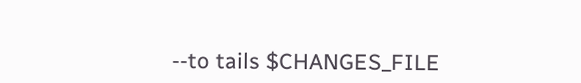--to tails $CHANGES_FILE